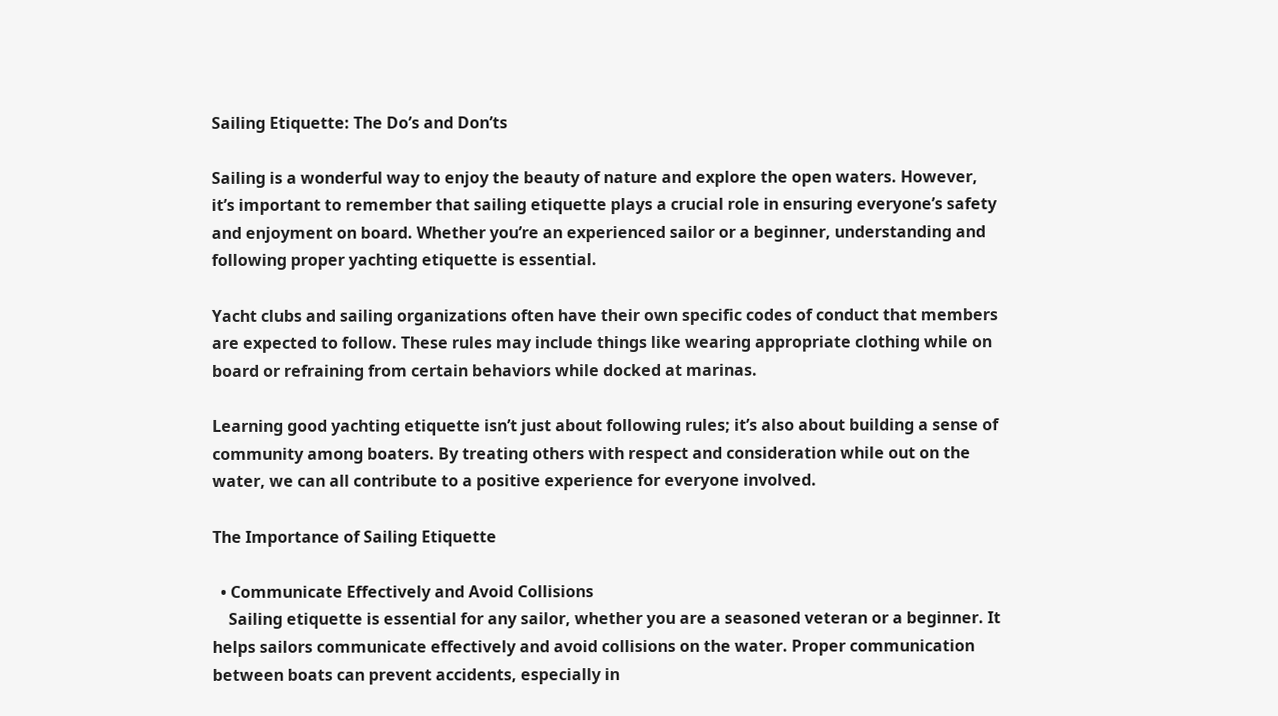Sailing Etiquette: The Do’s and Don’ts

Sailing is a wonderful way to enjoy the beauty of nature and explore the open waters. However, it’s important to remember that sailing etiquette plays a crucial role in ensuring everyone’s safety and enjoyment on board. Whether you’re an experienced sailor or a beginner, understanding and following proper yachting etiquette is essential.

Yacht clubs and sailing organizations often have their own specific codes of conduct that members are expected to follow. These rules may include things like wearing appropriate clothing while on board or refraining from certain behaviors while docked at marinas.

Learning good yachting etiquette isn’t just about following rules; it’s also about building a sense of community among boaters. By treating others with respect and consideration while out on the water, we can all contribute to a positive experience for everyone involved.

The Importance of Sailing Etiquette

  • Communicate Effectively and Avoid Collisions
    Sailing etiquette is essential for any sailor, whether you are a seasoned veteran or a beginner. It helps sailors communicate effectively and avoid collisions on the water. Proper communication between boats can prevent accidents, especially in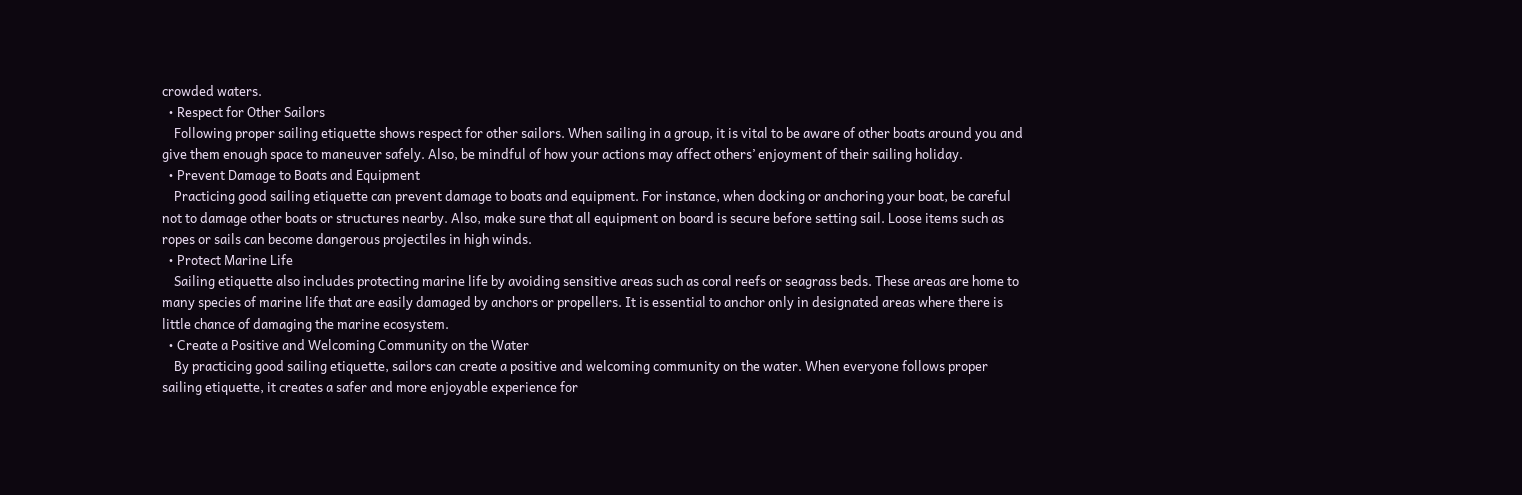crowded waters.
  • Respect for Other Sailors
    Following proper sailing etiquette shows respect for other sailors. When sailing in a group, it is vital to be aware of other boats around you and give them enough space to maneuver safely. Also, be mindful of how your actions may affect others’ enjoyment of their sailing holiday.
  • Prevent Damage to Boats and Equipment
    Practicing good sailing etiquette can prevent damage to boats and equipment. For instance, when docking or anchoring your boat, be careful not to damage other boats or structures nearby. Also, make sure that all equipment on board is secure before setting sail. Loose items such as ropes or sails can become dangerous projectiles in high winds.
  • Protect Marine Life
    Sailing etiquette also includes protecting marine life by avoiding sensitive areas such as coral reefs or seagrass beds. These areas are home to many species of marine life that are easily damaged by anchors or propellers. It is essential to anchor only in designated areas where there is little chance of damaging the marine ecosystem.
  • Create a Positive and Welcoming Community on the Water
    By practicing good sailing etiquette, sailors can create a positive and welcoming community on the water. When everyone follows proper sailing etiquette, it creates a safer and more enjoyable experience for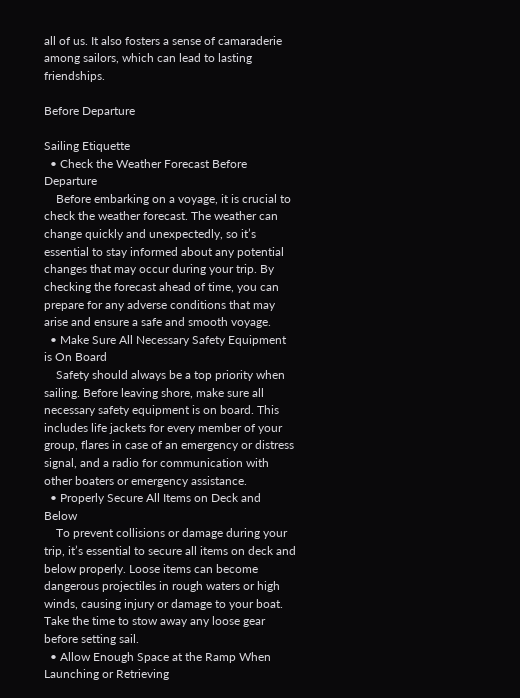all of us. It also fosters a sense of camaraderie among sailors, which can lead to lasting friendships.

Before Departure

Sailing Etiquette
  • Check the Weather Forecast Before Departure
    Before embarking on a voyage, it is crucial to check the weather forecast. The weather can change quickly and unexpectedly, so it’s essential to stay informed about any potential changes that may occur during your trip. By checking the forecast ahead of time, you can prepare for any adverse conditions that may arise and ensure a safe and smooth voyage.
  • Make Sure All Necessary Safety Equipment is On Board
    Safety should always be a top priority when sailing. Before leaving shore, make sure all necessary safety equipment is on board. This includes life jackets for every member of your group, flares in case of an emergency or distress signal, and a radio for communication with other boaters or emergency assistance.
  • Properly Secure All Items on Deck and Below
    To prevent collisions or damage during your trip, it’s essential to secure all items on deck and below properly. Loose items can become dangerous projectiles in rough waters or high winds, causing injury or damage to your boat. Take the time to stow away any loose gear before setting sail.
  • Allow Enough Space at the Ramp When Launching or Retrieving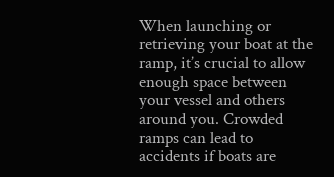When launching or retrieving your boat at the ramp, it’s crucial to allow enough space between your vessel and others around you. Crowded ramps can lead to accidents if boats are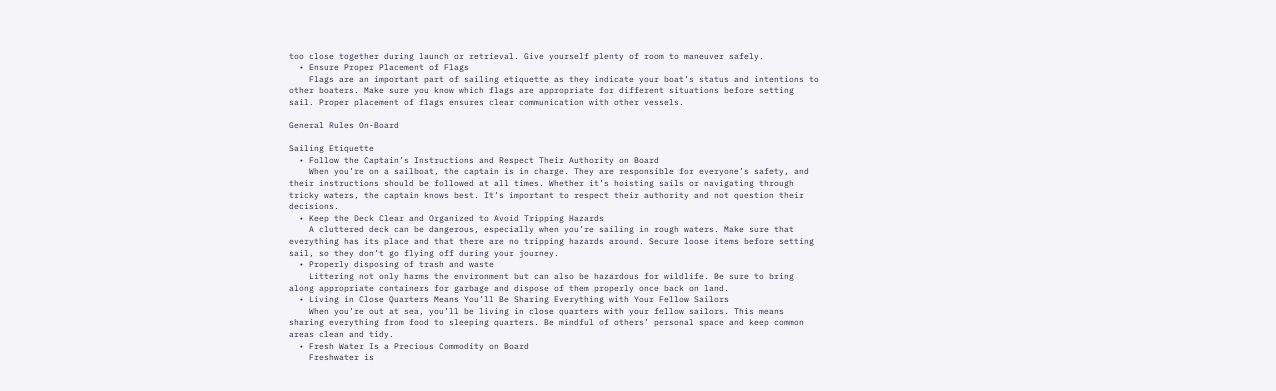too close together during launch or retrieval. Give yourself plenty of room to maneuver safely.
  • Ensure Proper Placement of Flags
    Flags are an important part of sailing etiquette as they indicate your boat’s status and intentions to other boaters. Make sure you know which flags are appropriate for different situations before setting sail. Proper placement of flags ensures clear communication with other vessels.

General Rules On-Board

Sailing Etiquette
  • Follow the Captain’s Instructions and Respect Their Authority on Board
    When you’re on a sailboat, the captain is in charge. They are responsible for everyone’s safety, and their instructions should be followed at all times. Whether it’s hoisting sails or navigating through tricky waters, the captain knows best. It’s important to respect their authority and not question their decisions.
  • Keep the Deck Clear and Organized to Avoid Tripping Hazards
    A cluttered deck can be dangerous, especially when you’re sailing in rough waters. Make sure that everything has its place and that there are no tripping hazards around. Secure loose items before setting sail, so they don’t go flying off during your journey.
  • Properly disposing of trash and waste
    Littering not only harms the environment but can also be hazardous for wildlife. Be sure to bring along appropriate containers for garbage and dispose of them properly once back on land.
  • Living in Close Quarters Means You’ll Be Sharing Everything with Your Fellow Sailors
    When you’re out at sea, you’ll be living in close quarters with your fellow sailors. This means sharing everything from food to sleeping quarters. Be mindful of others’ personal space and keep common areas clean and tidy.
  • Fresh Water Is a Precious Commodity on Board
    Freshwater is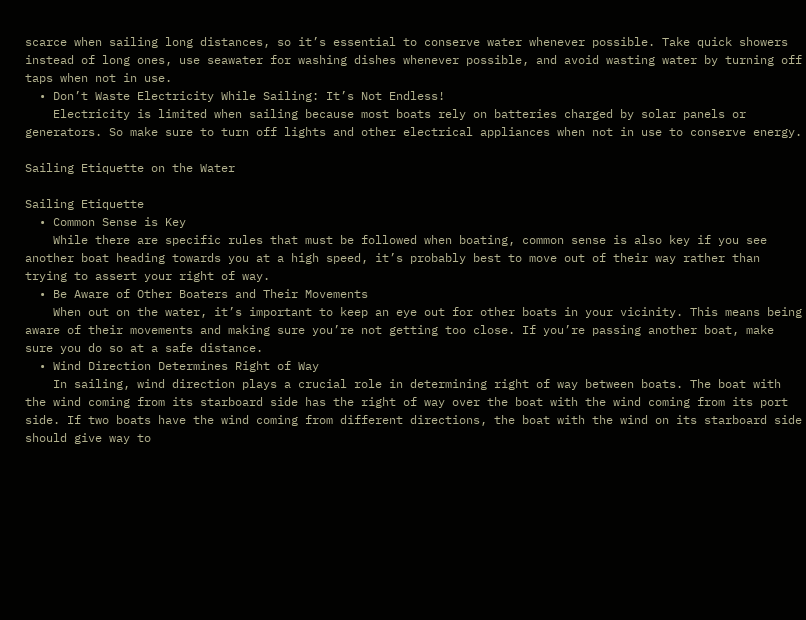scarce when sailing long distances, so it’s essential to conserve water whenever possible. Take quick showers instead of long ones, use seawater for washing dishes whenever possible, and avoid wasting water by turning off taps when not in use.
  • Don’t Waste Electricity While Sailing: It’s Not Endless!
    Electricity is limited when sailing because most boats rely on batteries charged by solar panels or generators. So make sure to turn off lights and other electrical appliances when not in use to conserve energy.

Sailing Etiquette on the Water

Sailing Etiquette
  • Common Sense is Key
    While there are specific rules that must be followed when boating, common sense is also key if you see another boat heading towards you at a high speed, it’s probably best to move out of their way rather than trying to assert your right of way.
  • Be Aware of Other Boaters and Their Movements
    When out on the water, it’s important to keep an eye out for other boats in your vicinity. This means being aware of their movements and making sure you’re not getting too close. If you’re passing another boat, make sure you do so at a safe distance.
  • Wind Direction Determines Right of Way
    In sailing, wind direction plays a crucial role in determining right of way between boats. The boat with the wind coming from its starboard side has the right of way over the boat with the wind coming from its port side. If two boats have the wind coming from different directions, the boat with the wind on its starboard side should give way to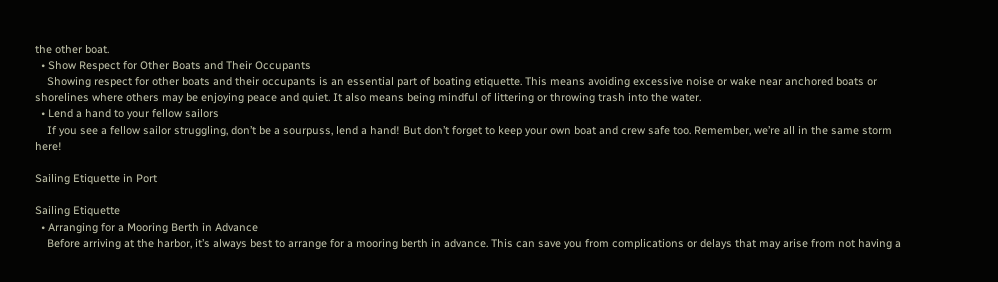the other boat.
  • Show Respect for Other Boats and Their Occupants
    Showing respect for other boats and their occupants is an essential part of boating etiquette. This means avoiding excessive noise or wake near anchored boats or shorelines where others may be enjoying peace and quiet. It also means being mindful of littering or throwing trash into the water.
  • Lend a hand to your fellow sailors
    If you see a fellow sailor struggling, don’t be a sourpuss, lend a hand! But don’t forget to keep your own boat and crew safe too. Remember, we’re all in the same storm here!

Sailing Etiquette in Port

Sailing Etiquette
  • Arranging for a Mooring Berth in Advance
    Before arriving at the harbor, it’s always best to arrange for a mooring berth in advance. This can save you from complications or delays that may arise from not having a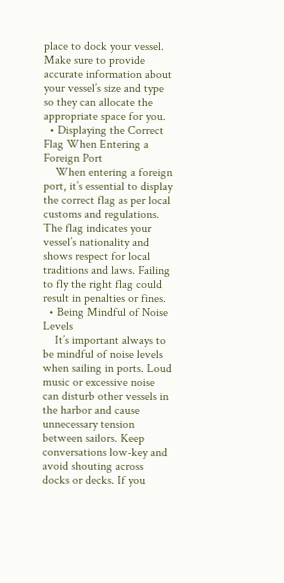place to dock your vessel. Make sure to provide accurate information about your vessel’s size and type so they can allocate the appropriate space for you.
  • Displaying the Correct Flag When Entering a Foreign Port
    When entering a foreign port, it’s essential to display the correct flag as per local customs and regulations. The flag indicates your vessel’s nationality and shows respect for local traditions and laws. Failing to fly the right flag could result in penalties or fines.
  • Being Mindful of Noise Levels
    It’s important always to be mindful of noise levels when sailing in ports. Loud music or excessive noise can disturb other vessels in the harbor and cause unnecessary tension between sailors. Keep conversations low-key and avoid shouting across docks or decks. If you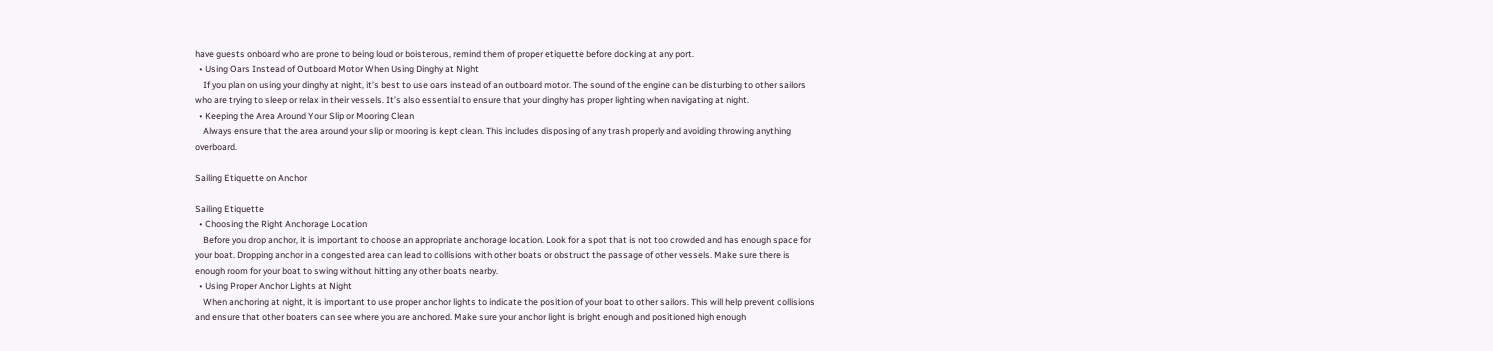have guests onboard who are prone to being loud or boisterous, remind them of proper etiquette before docking at any port.
  • Using Oars Instead of Outboard Motor When Using Dinghy at Night
    If you plan on using your dinghy at night, it’s best to use oars instead of an outboard motor. The sound of the engine can be disturbing to other sailors who are trying to sleep or relax in their vessels. It’s also essential to ensure that your dinghy has proper lighting when navigating at night.
  • Keeping the Area Around Your Slip or Mooring Clean
    Always ensure that the area around your slip or mooring is kept clean. This includes disposing of any trash properly and avoiding throwing anything overboard.

Sailing Etiquette on Anchor

Sailing Etiquette
  • Choosing the Right Anchorage Location
    Before you drop anchor, it is important to choose an appropriate anchorage location. Look for a spot that is not too crowded and has enough space for your boat. Dropping anchor in a congested area can lead to collisions with other boats or obstruct the passage of other vessels. Make sure there is enough room for your boat to swing without hitting any other boats nearby.
  • Using Proper Anchor Lights at Night
    When anchoring at night, it is important to use proper anchor lights to indicate the position of your boat to other sailors. This will help prevent collisions and ensure that other boaters can see where you are anchored. Make sure your anchor light is bright enough and positioned high enough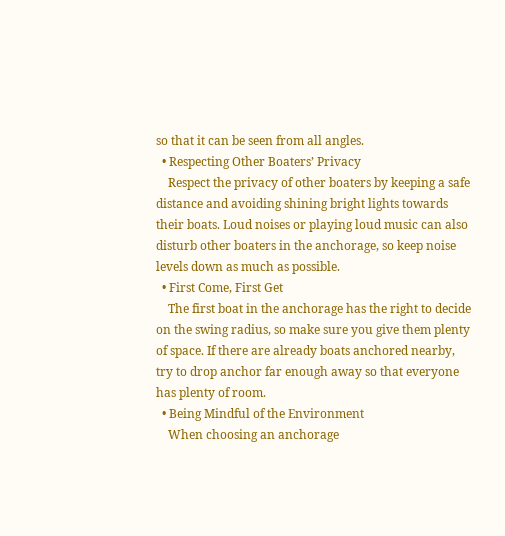so that it can be seen from all angles.
  • Respecting Other Boaters’ Privacy
    Respect the privacy of other boaters by keeping a safe distance and avoiding shining bright lights towards their boats. Loud noises or playing loud music can also disturb other boaters in the anchorage, so keep noise levels down as much as possible.
  • First Come, First Get
    The first boat in the anchorage has the right to decide on the swing radius, so make sure you give them plenty of space. If there are already boats anchored nearby, try to drop anchor far enough away so that everyone has plenty of room.
  • Being Mindful of the Environment
    When choosing an anchorage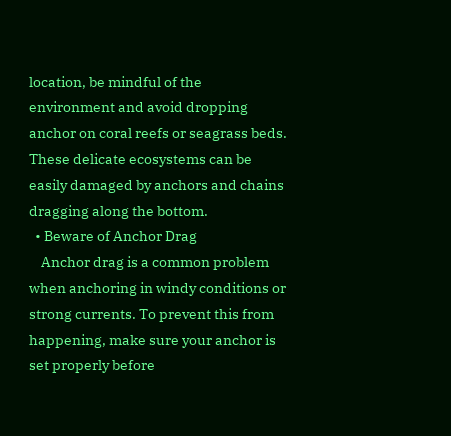location, be mindful of the environment and avoid dropping anchor on coral reefs or seagrass beds. These delicate ecosystems can be easily damaged by anchors and chains dragging along the bottom.
  • Beware of Anchor Drag
    Anchor drag is a common problem when anchoring in windy conditions or strong currents. To prevent this from happening, make sure your anchor is set properly before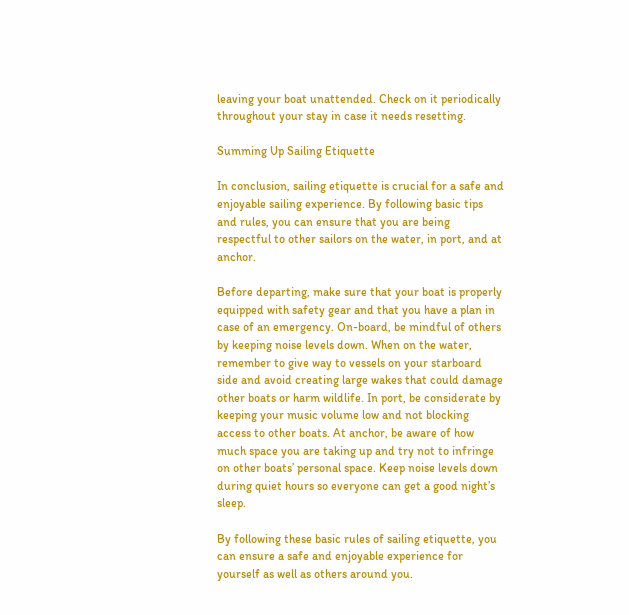leaving your boat unattended. Check on it periodically throughout your stay in case it needs resetting.

Summing Up Sailing Etiquette

In conclusion, sailing etiquette is crucial for a safe and enjoyable sailing experience. By following basic tips and rules, you can ensure that you are being respectful to other sailors on the water, in port, and at anchor.

Before departing, make sure that your boat is properly equipped with safety gear and that you have a plan in case of an emergency. On-board, be mindful of others by keeping noise levels down. When on the water, remember to give way to vessels on your starboard side and avoid creating large wakes that could damage other boats or harm wildlife. In port, be considerate by keeping your music volume low and not blocking access to other boats. At anchor, be aware of how much space you are taking up and try not to infringe on other boats’ personal space. Keep noise levels down during quiet hours so everyone can get a good night’s sleep.

By following these basic rules of sailing etiquette, you can ensure a safe and enjoyable experience for yourself as well as others around you.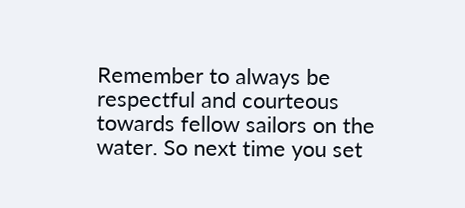Remember to always be respectful and courteous towards fellow sailors on the water. So next time you set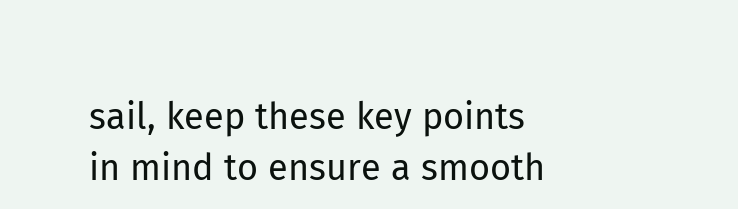sail, keep these key points in mind to ensure a smooth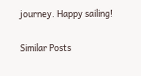journey. Happy sailing!

Similar Posts